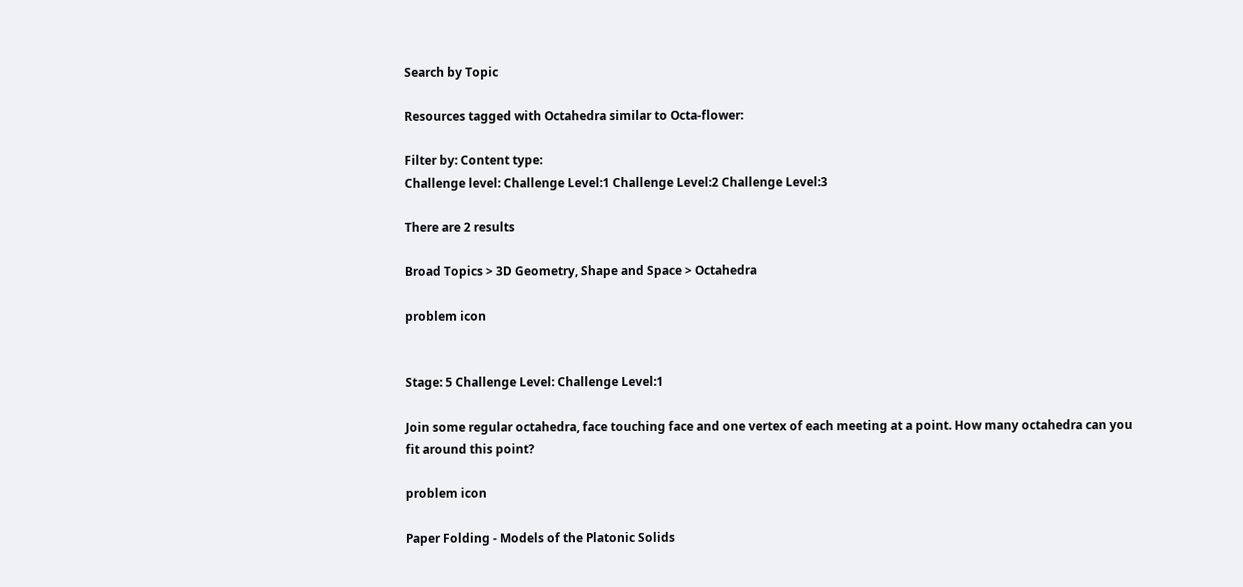Search by Topic

Resources tagged with Octahedra similar to Octa-flower:

Filter by: Content type:
Challenge level: Challenge Level:1 Challenge Level:2 Challenge Level:3

There are 2 results

Broad Topics > 3D Geometry, Shape and Space > Octahedra

problem icon


Stage: 5 Challenge Level: Challenge Level:1

Join some regular octahedra, face touching face and one vertex of each meeting at a point. How many octahedra can you fit around this point?

problem icon

Paper Folding - Models of the Platonic Solids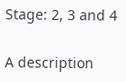Stage: 2, 3 and 4

A description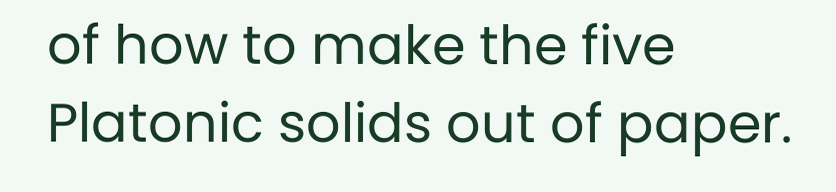of how to make the five Platonic solids out of paper.